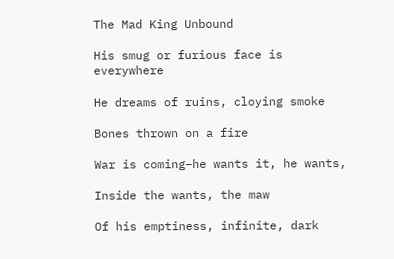The Mad King Unbound

His smug or furious face is everywhere

He dreams of ruins, cloying smoke

Bones thrown on a fire

War is coming–he wants it, he wants,

Inside the wants, the maw

Of his emptiness, infinite, dark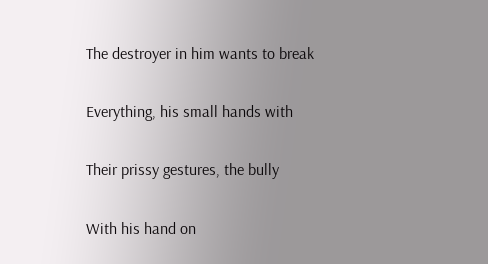The destroyer in him wants to break

Everything, his small hands with

Their prissy gestures, the bully

With his hand on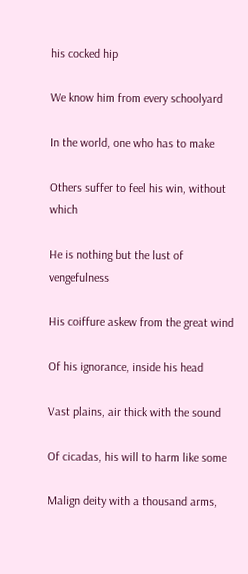his cocked hip

We know him from every schoolyard

In the world, one who has to make

Others suffer to feel his win, without which

He is nothing but the lust of vengefulness

His coiffure askew from the great wind

Of his ignorance, inside his head

Vast plains, air thick with the sound

Of cicadas, his will to harm like some

Malign deity with a thousand arms,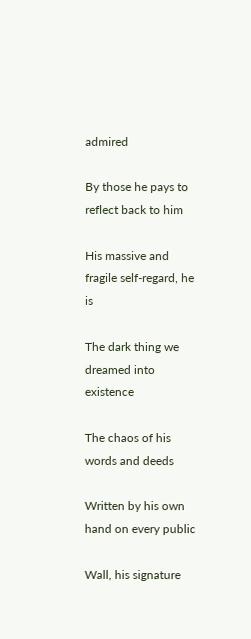admired

By those he pays to reflect back to him

His massive and fragile self-regard, he is

The dark thing we dreamed into existence

The chaos of his words and deeds

Written by his own hand on every public

Wall, his signature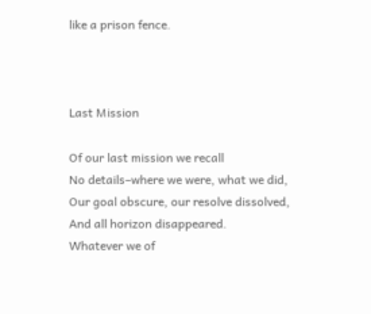like a prison fence.



Last Mission

Of our last mission we recall
No details–where we were, what we did,
Our goal obscure, our resolve dissolved,
And all horizon disappeared.
Whatever we of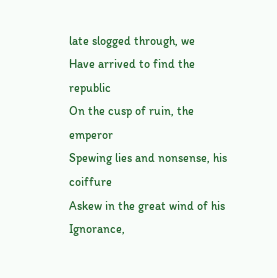late slogged through, we
Have arrived to find the republic
On the cusp of ruin, the emperor
Spewing lies and nonsense, his coiffure
Askew in the great wind of his
Ignorance,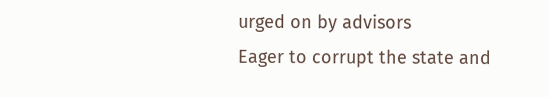urged on by advisors
Eager to corrupt the state and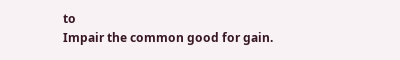to
Impair the common good for gain.